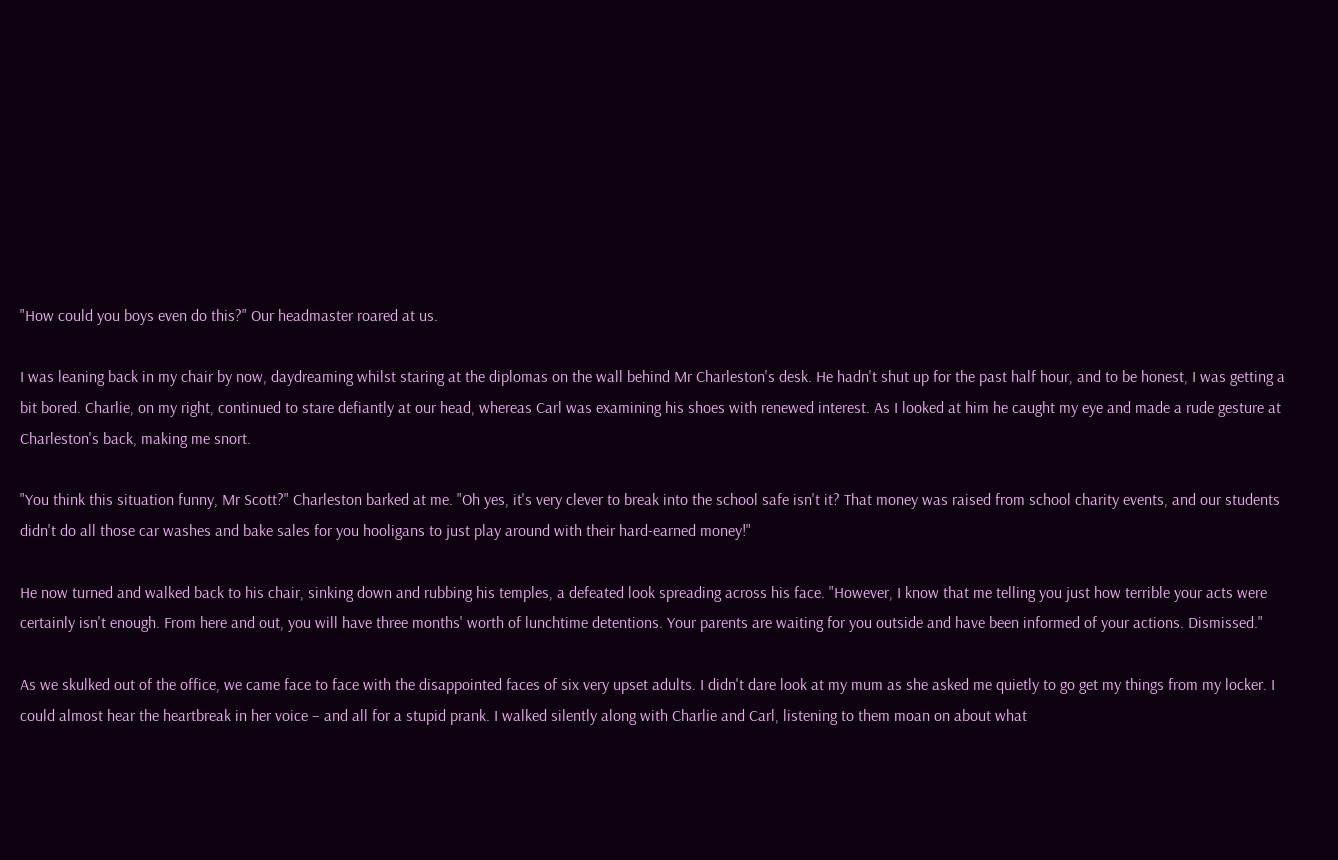"How could you boys even do this?" Our headmaster roared at us.

I was leaning back in my chair by now, daydreaming whilst staring at the diplomas on the wall behind Mr Charleston's desk. He hadn't shut up for the past half hour, and to be honest, I was getting a bit bored. Charlie, on my right, continued to stare defiantly at our head, whereas Carl was examining his shoes with renewed interest. As I looked at him he caught my eye and made a rude gesture at Charleston's back, making me snort.

"You think this situation funny, Mr Scott?" Charleston barked at me. "Oh yes, it's very clever to break into the school safe isn't it? That money was raised from school charity events, and our students didn't do all those car washes and bake sales for you hooligans to just play around with their hard-earned money!"

He now turned and walked back to his chair, sinking down and rubbing his temples, a defeated look spreading across his face. "However, I know that me telling you just how terrible your acts were certainly isn't enough. From here and out, you will have three months' worth of lunchtime detentions. Your parents are waiting for you outside and have been informed of your actions. Dismissed."

As we skulked out of the office, we came face to face with the disappointed faces of six very upset adults. I didn't dare look at my mum as she asked me quietly to go get my things from my locker. I could almost hear the heartbreak in her voice – and all for a stupid prank. I walked silently along with Charlie and Carl, listening to them moan on about what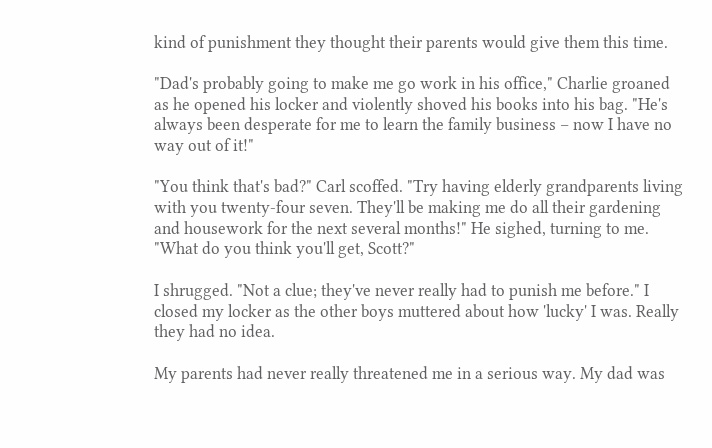kind of punishment they thought their parents would give them this time.

"Dad's probably going to make me go work in his office," Charlie groaned as he opened his locker and violently shoved his books into his bag. "He's always been desperate for me to learn the family business – now I have no way out of it!"

"You think that's bad?" Carl scoffed. "Try having elderly grandparents living with you twenty-four seven. They'll be making me do all their gardening and housework for the next several months!" He sighed, turning to me. "What do you think you'll get, Scott?"

I shrugged. "Not a clue; they've never really had to punish me before." I closed my locker as the other boys muttered about how 'lucky' I was. Really they had no idea.

My parents had never really threatened me in a serious way. My dad was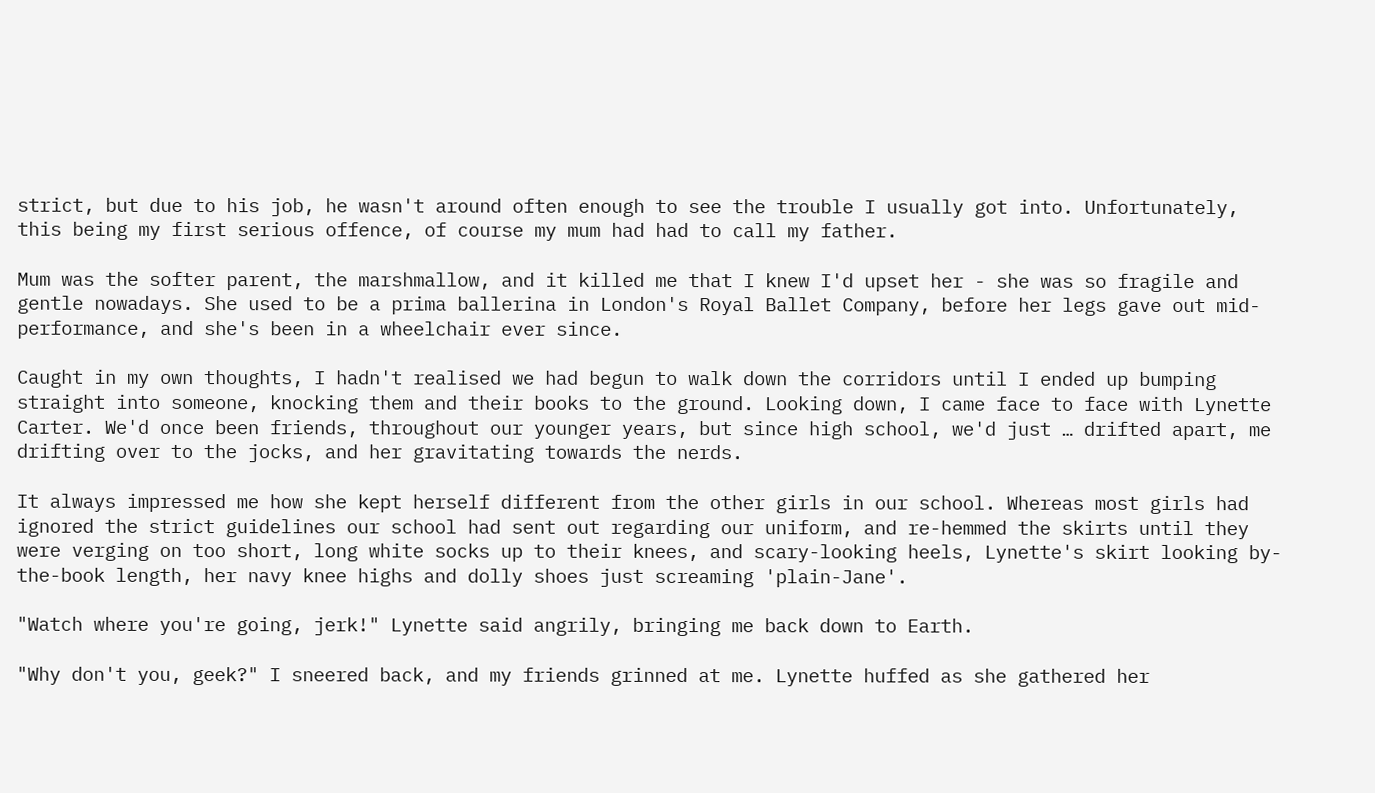strict, but due to his job, he wasn't around often enough to see the trouble I usually got into. Unfortunately, this being my first serious offence, of course my mum had had to call my father.

Mum was the softer parent, the marshmallow, and it killed me that I knew I'd upset her - she was so fragile and gentle nowadays. She used to be a prima ballerina in London's Royal Ballet Company, before her legs gave out mid-performance, and she's been in a wheelchair ever since.

Caught in my own thoughts, I hadn't realised we had begun to walk down the corridors until I ended up bumping straight into someone, knocking them and their books to the ground. Looking down, I came face to face with Lynette Carter. We'd once been friends, throughout our younger years, but since high school, we'd just … drifted apart, me drifting over to the jocks, and her gravitating towards the nerds.

It always impressed me how she kept herself different from the other girls in our school. Whereas most girls had ignored the strict guidelines our school had sent out regarding our uniform, and re-hemmed the skirts until they were verging on too short, long white socks up to their knees, and scary-looking heels, Lynette's skirt looking by-the-book length, her navy knee highs and dolly shoes just screaming 'plain-Jane'.

"Watch where you're going, jerk!" Lynette said angrily, bringing me back down to Earth.

"Why don't you, geek?" I sneered back, and my friends grinned at me. Lynette huffed as she gathered her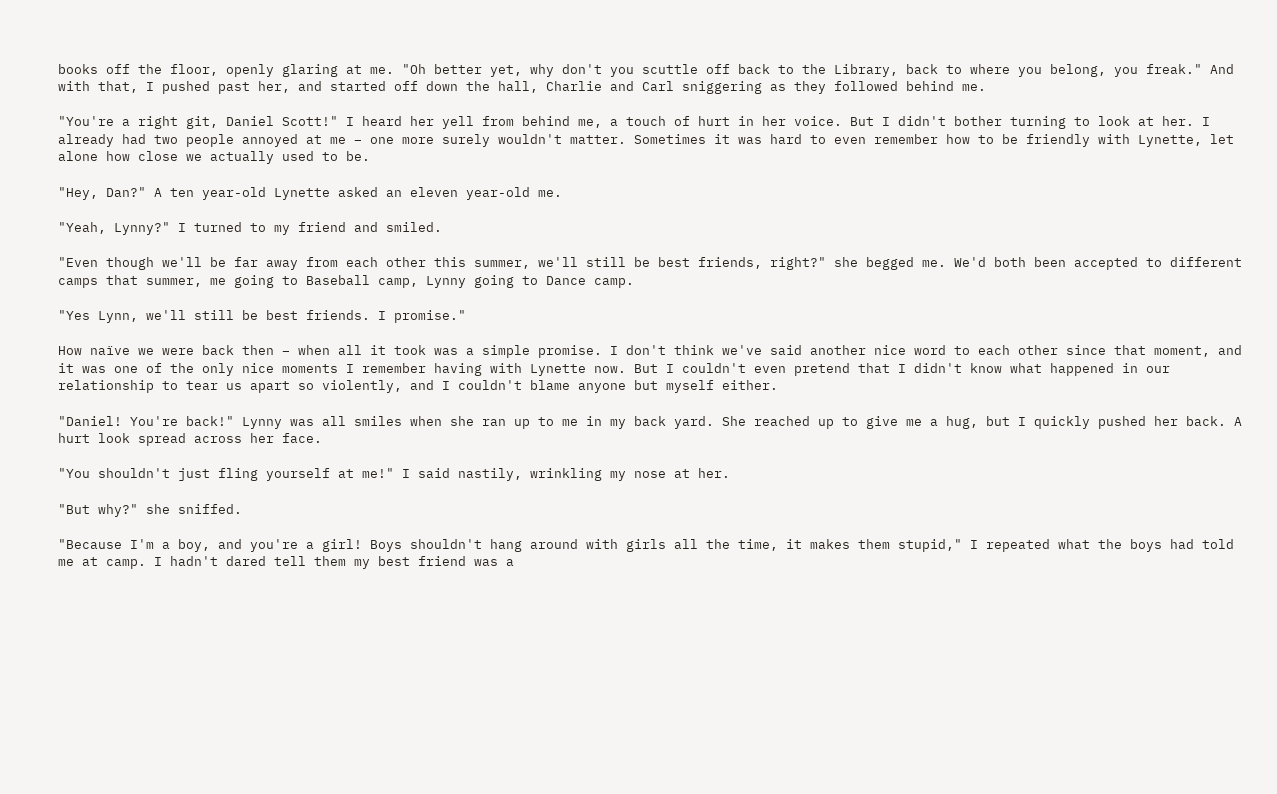books off the floor, openly glaring at me. "Oh better yet, why don't you scuttle off back to the Library, back to where you belong, you freak." And with that, I pushed past her, and started off down the hall, Charlie and Carl sniggering as they followed behind me.

"You're a right git, Daniel Scott!" I heard her yell from behind me, a touch of hurt in her voice. But I didn't bother turning to look at her. I already had two people annoyed at me – one more surely wouldn't matter. Sometimes it was hard to even remember how to be friendly with Lynette, let alone how close we actually used to be.

"Hey, Dan?" A ten year-old Lynette asked an eleven year-old me.

"Yeah, Lynny?" I turned to my friend and smiled.

"Even though we'll be far away from each other this summer, we'll still be best friends, right?" she begged me. We'd both been accepted to different camps that summer, me going to Baseball camp, Lynny going to Dance camp.

"Yes Lynn, we'll still be best friends. I promise."

How naïve we were back then – when all it took was a simple promise. I don't think we've said another nice word to each other since that moment, and it was one of the only nice moments I remember having with Lynette now. But I couldn't even pretend that I didn't know what happened in our relationship to tear us apart so violently, and I couldn't blame anyone but myself either.

"Daniel! You're back!" Lynny was all smiles when she ran up to me in my back yard. She reached up to give me a hug, but I quickly pushed her back. A hurt look spread across her face.

"You shouldn't just fling yourself at me!" I said nastily, wrinkling my nose at her.

"But why?" she sniffed.

"Because I'm a boy, and you're a girl! Boys shouldn't hang around with girls all the time, it makes them stupid," I repeated what the boys had told me at camp. I hadn't dared tell them my best friend was a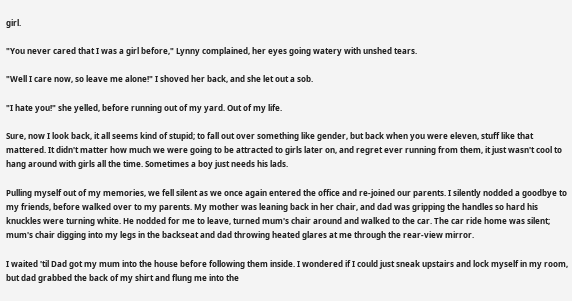girl.

"You never cared that I was a girl before," Lynny complained, her eyes going watery with unshed tears.

"Well I care now, so leave me alone!" I shoved her back, and she let out a sob.

"I hate you!" she yelled, before running out of my yard. Out of my life.

Sure, now I look back, it all seems kind of stupid; to fall out over something like gender, but back when you were eleven, stuff like that mattered. It didn't matter how much we were going to be attracted to girls later on, and regret ever running from them, it just wasn't cool to hang around with girls all the time. Sometimes a boy just needs his lads.

Pulling myself out of my memories, we fell silent as we once again entered the office and re-joined our parents. I silently nodded a goodbye to my friends, before walked over to my parents. My mother was leaning back in her chair, and dad was gripping the handles so hard his knuckles were turning white. He nodded for me to leave, turned mum's chair around and walked to the car. The car ride home was silent; mum's chair digging into my legs in the backseat and dad throwing heated glares at me through the rear-view mirror.

I waited 'til Dad got my mum into the house before following them inside. I wondered if I could just sneak upstairs and lock myself in my room, but dad grabbed the back of my shirt and flung me into the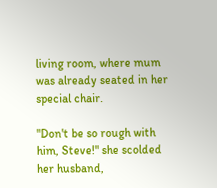living room, where mum was already seated in her special chair.

"Don't be so rough with him, Steve!" she scolded her husband,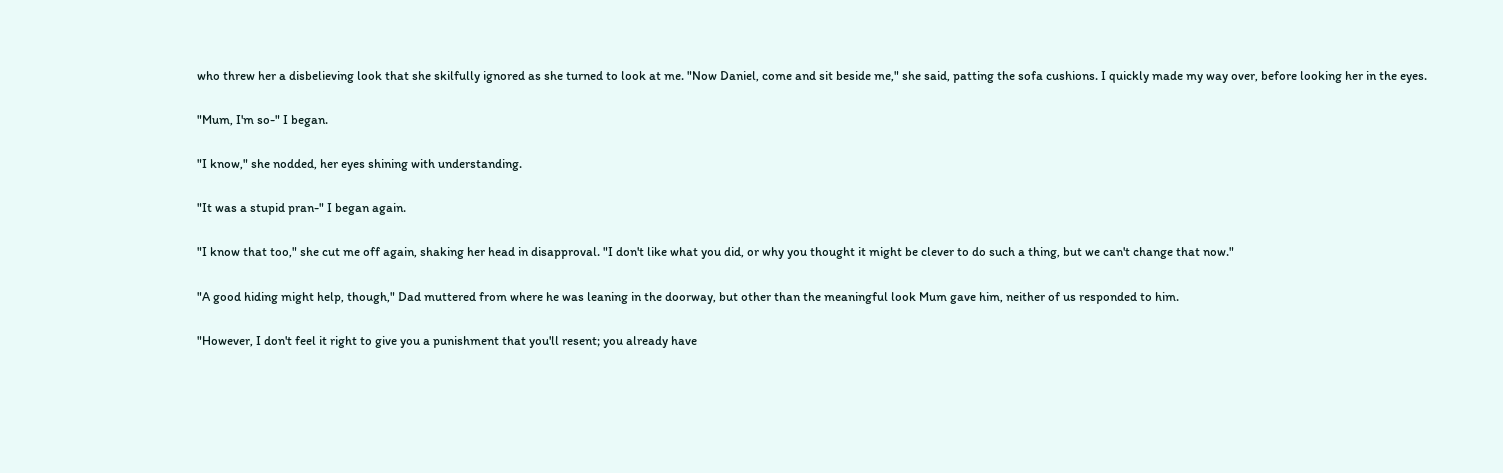who threw her a disbelieving look that she skilfully ignored as she turned to look at me. "Now Daniel, come and sit beside me," she said, patting the sofa cushions. I quickly made my way over, before looking her in the eyes.

"Mum, I'm so-" I began.

"I know," she nodded, her eyes shining with understanding.

"It was a stupid pran-" I began again.

"I know that too," she cut me off again, shaking her head in disapproval. "I don't like what you did, or why you thought it might be clever to do such a thing, but we can't change that now."

"A good hiding might help, though," Dad muttered from where he was leaning in the doorway, but other than the meaningful look Mum gave him, neither of us responded to him.

"However, I don't feel it right to give you a punishment that you'll resent; you already have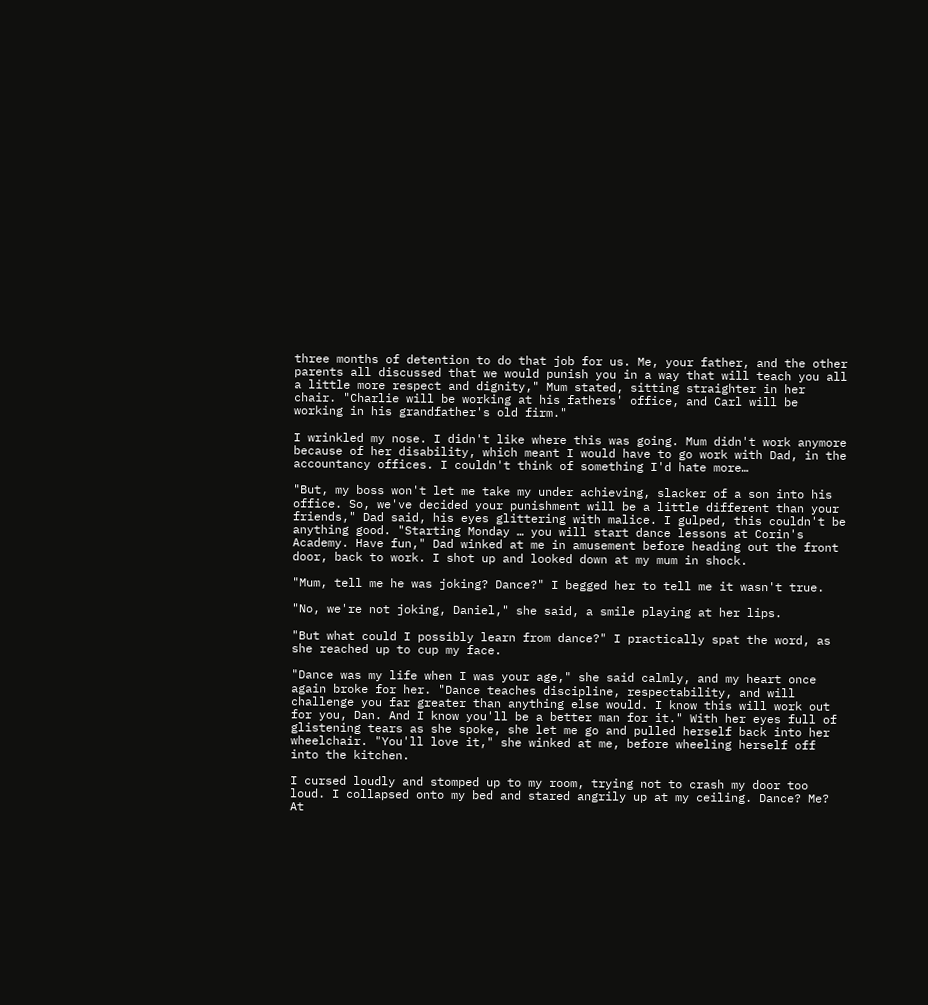three months of detention to do that job for us. Me, your father, and the other parents all discussed that we would punish you in a way that will teach you all a little more respect and dignity," Mum stated, sitting straighter in her chair. "Charlie will be working at his fathers' office, and Carl will be working in his grandfather's old firm."

I wrinkled my nose. I didn't like where this was going. Mum didn't work anymore because of her disability, which meant I would have to go work with Dad, in the accountancy offices. I couldn't think of something I'd hate more…

"But, my boss won't let me take my under achieving, slacker of a son into his office. So, we've decided your punishment will be a little different than your friends," Dad said, his eyes glittering with malice. I gulped, this couldn't be anything good. "Starting Monday … you will start dance lessons at Corin's Academy. Have fun," Dad winked at me in amusement before heading out the front door, back to work. I shot up and looked down at my mum in shock.

"Mum, tell me he was joking? Dance?" I begged her to tell me it wasn't true.

"No, we're not joking, Daniel," she said, a smile playing at her lips.

"But what could I possibly learn from dance?" I practically spat the word, as she reached up to cup my face.

"Dance was my life when I was your age," she said calmly, and my heart once again broke for her. "Dance teaches discipline, respectability, and will challenge you far greater than anything else would. I know this will work out for you, Dan. And I know you'll be a better man for it." With her eyes full of glistening tears as she spoke, she let me go and pulled herself back into her wheelchair. "You'll love it," she winked at me, before wheeling herself off into the kitchen.

I cursed loudly and stomped up to my room, trying not to crash my door too loud. I collapsed onto my bed and stared angrily up at my ceiling. Dance? Me? At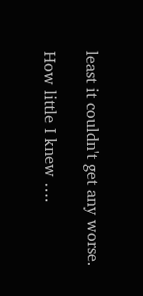least it couldn't get any worse.

How little I knew ….